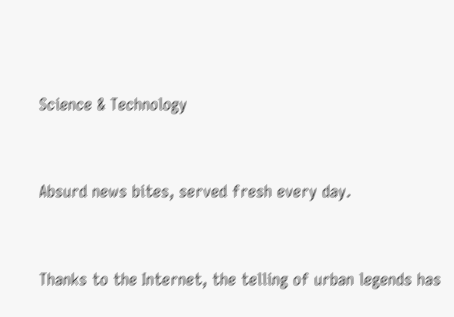Science & Technology


Absurd news bites, served fresh every day.


Thanks to the Internet, the telling of urban legends has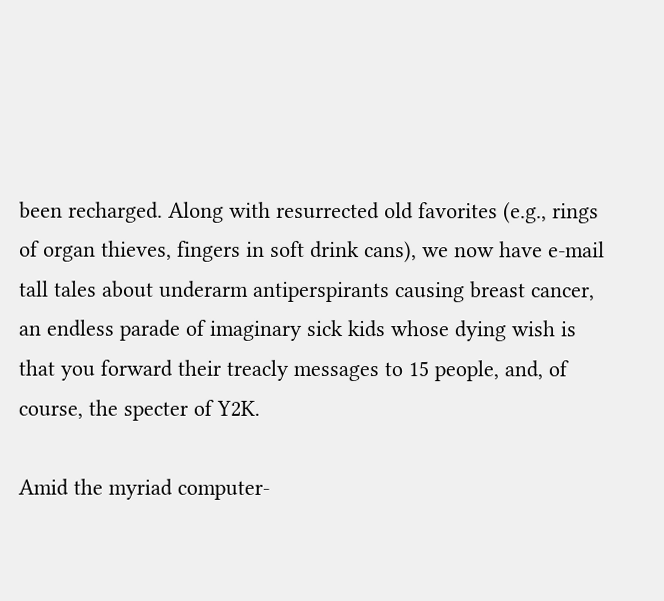been recharged. Along with resurrected old favorites (e.g., rings of organ thieves, fingers in soft drink cans), we now have e-mail tall tales about underarm antiperspirants causing breast cancer, an endless parade of imaginary sick kids whose dying wish is that you forward their treacly messages to 15 people, and, of course, the specter of Y2K.

Amid the myriad computer-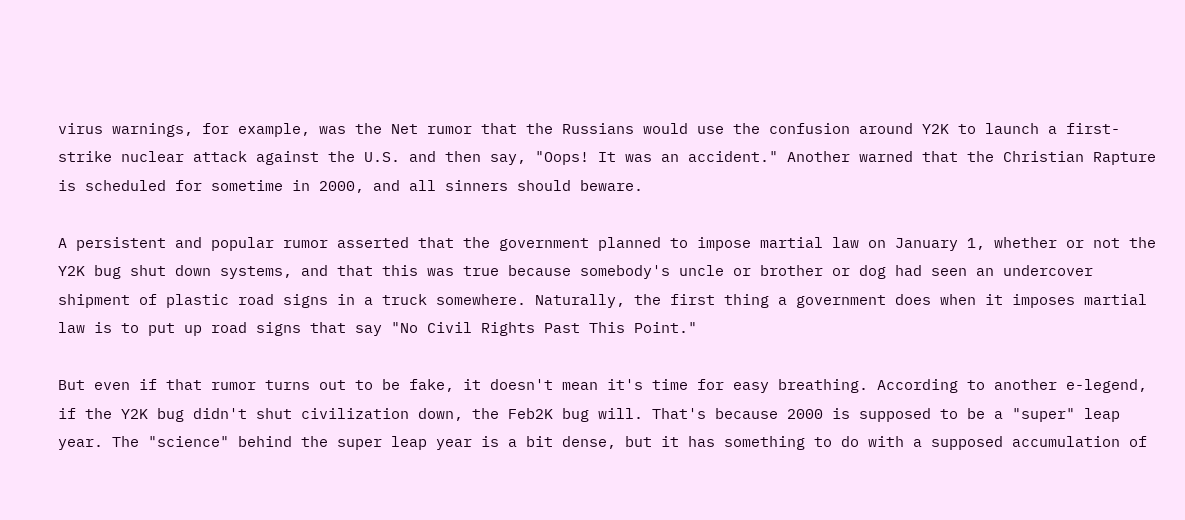virus warnings, for example, was the Net rumor that the Russians would use the confusion around Y2K to launch a first-strike nuclear attack against the U.S. and then say, "Oops! It was an accident." Another warned that the Christian Rapture is scheduled for sometime in 2000, and all sinners should beware.

A persistent and popular rumor asserted that the government planned to impose martial law on January 1, whether or not the Y2K bug shut down systems, and that this was true because somebody's uncle or brother or dog had seen an undercover shipment of plastic road signs in a truck somewhere. Naturally, the first thing a government does when it imposes martial law is to put up road signs that say "No Civil Rights Past This Point."

But even if that rumor turns out to be fake, it doesn't mean it's time for easy breathing. According to another e-legend, if the Y2K bug didn't shut civilization down, the Feb2K bug will. That's because 2000 is supposed to be a "super" leap year. The "science" behind the super leap year is a bit dense, but it has something to do with a supposed accumulation of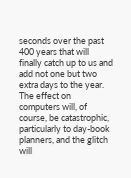seconds over the past 400 years that will finally catch up to us and add not one but two extra days to the year. The effect on computers will, of course, be catastrophic, particularly to day-book planners, and the glitch will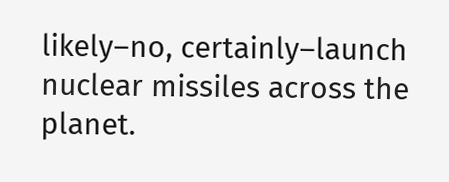likely–no, certainly–launch nuclear missiles across the planet.